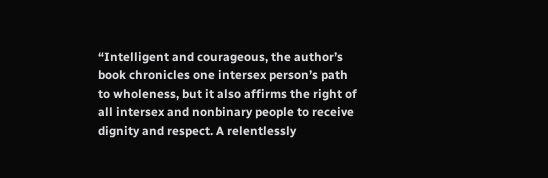“Intelligent and courageous, the author’s book chronicles one intersex person’s path to wholeness, but it also affirms the right of all intersex and nonbinary people to receive dignity and respect. A relentlessly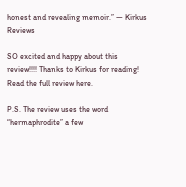honest and revealing memoir.” — Kirkus Reviews

SO excited and happy about this review!!!! Thanks to Kirkus for reading! Read the full review here.

P.S. The review uses the word “hermaphrodite” a few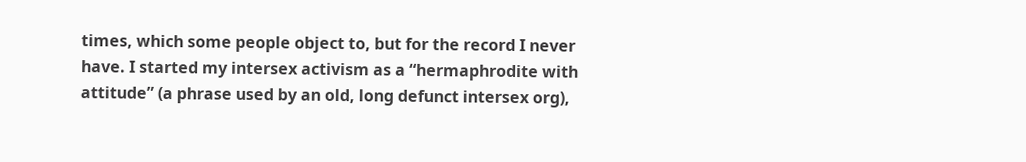times, which some people object to, but for the record I never have. I started my intersex activism as a “hermaphrodite with attitude” (a phrase used by an old, long defunct intersex org),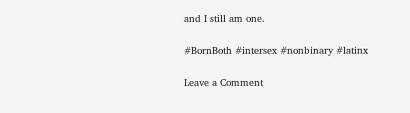and I still am one.

#BornBoth #intersex #nonbinary #latinx

Leave a Comment